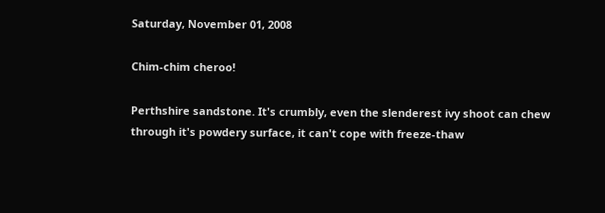Saturday, November 01, 2008

Chim-chim cheroo!

Perthshire sandstone. It's crumbly, even the slenderest ivy shoot can chew through it's powdery surface, it can't cope with freeze-thaw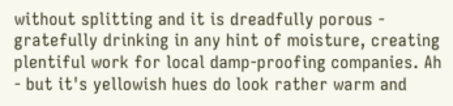without splitting and it is dreadfully porous - gratefully drinking in any hint of moisture, creating plentiful work for local damp-proofing companies. Ah - but it's yellowish hues do look rather warm and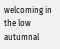welcoming in the low autumnal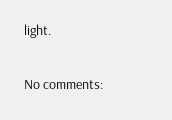light.

No comments: